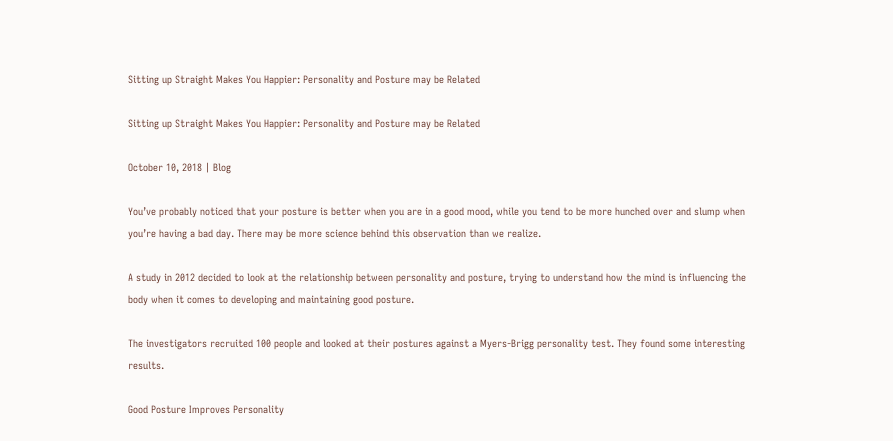Sitting up Straight Makes You Happier: Personality and Posture may be Related

Sitting up Straight Makes You Happier: Personality and Posture may be Related

October 10, 2018 | Blog

You’ve probably noticed that your posture is better when you are in a good mood, while you tend to be more hunched over and slump when you’re having a bad day. There may be more science behind this observation than we realize.

A study in 2012 decided to look at the relationship between personality and posture, trying to understand how the mind is influencing the body when it comes to developing and maintaining good posture.

The investigators recruited 100 people and looked at their postures against a Myers-Brigg personality test. They found some interesting results.

Good Posture Improves Personality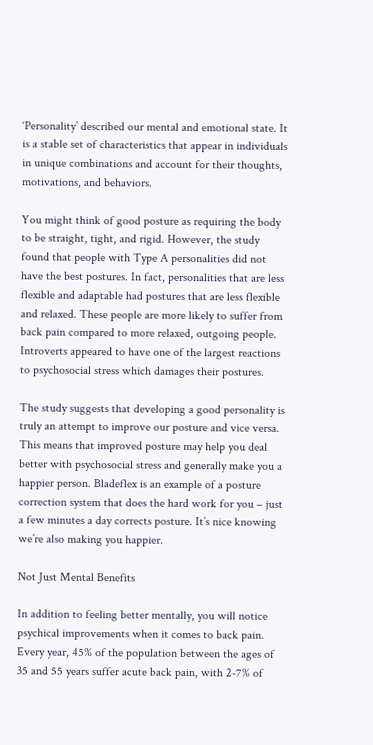‘Personality’ described our mental and emotional state. It is a stable set of characteristics that appear in individuals in unique combinations and account for their thoughts, motivations, and behaviors.

You might think of good posture as requiring the body to be straight, tight, and rigid. However, the study found that people with Type A personalities did not have the best postures. In fact, personalities that are less flexible and adaptable had postures that are less flexible and relaxed. These people are more likely to suffer from back pain compared to more relaxed, outgoing people. Introverts appeared to have one of the largest reactions to psychosocial stress which damages their postures.

The study suggests that developing a good personality is truly an attempt to improve our posture and vice versa. This means that improved posture may help you deal better with psychosocial stress and generally make you a happier person. Bladeflex is an example of a posture correction system that does the hard work for you – just a few minutes a day corrects posture. It’s nice knowing we’re also making you happier.

Not Just Mental Benefits

In addition to feeling better mentally, you will notice psychical improvements when it comes to back pain. Every year, 45% of the population between the ages of 35 and 55 years suffer acute back pain, with 2-7% of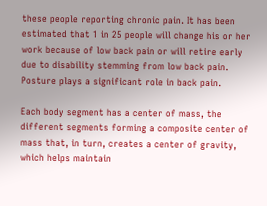these people reporting chronic pain. It has been estimated that 1 in 25 people will change his or her work because of low back pain or will retire early due to disability stemming from low back pain. Posture plays a significant role in back pain.

Each body segment has a center of mass, the different segments forming a composite center of mass that, in turn, creates a center of gravity, which helps maintain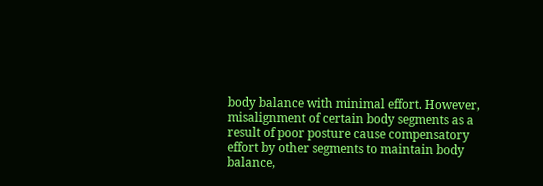body balance with minimal effort. However, misalignment of certain body segments as a result of poor posture cause compensatory effort by other segments to maintain body balance,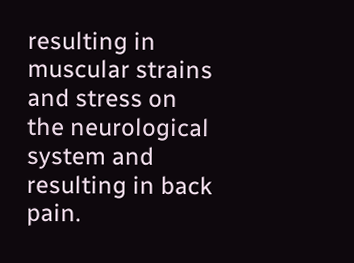resulting in muscular strains and stress on the neurological system and resulting in back pain.